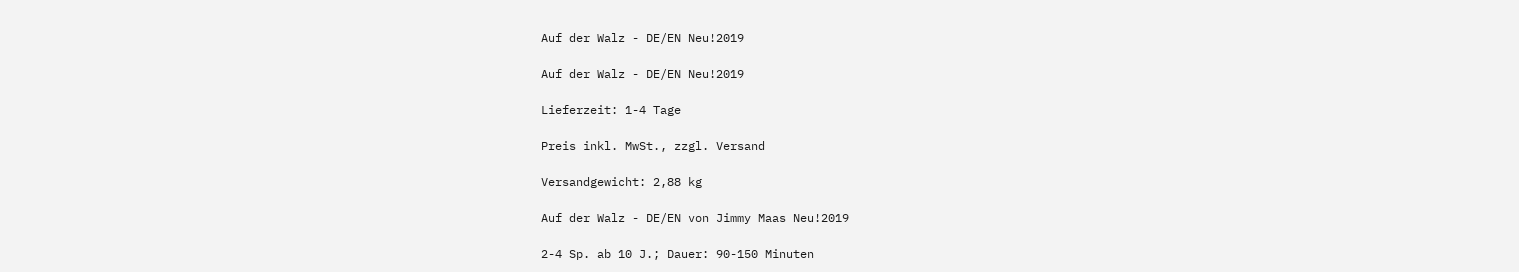Auf der Walz - DE/EN Neu!2019

Auf der Walz - DE/EN Neu!2019

Lieferzeit: 1-4 Tage

Preis inkl. MwSt., zzgl. Versand

Versandgewicht: 2,88 kg

Auf der Walz - DE/EN von Jimmy Maas Neu!2019

2-4 Sp. ab 10 J.; Dauer: 90-150 Minuten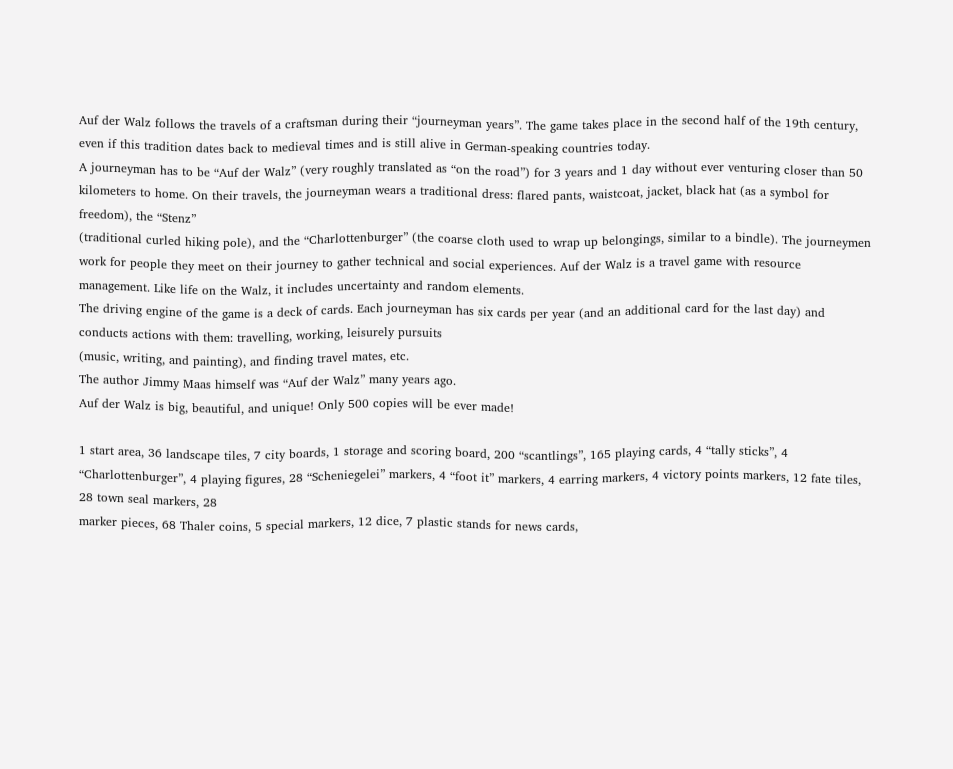Auf der Walz follows the travels of a craftsman during their “journeyman years”. The game takes place in the second half of the 19th century, even if this tradition dates back to medieval times and is still alive in German-speaking countries today.
A journeyman has to be “Auf der Walz” (very roughly translated as “on the road”) for 3 years and 1 day without ever venturing closer than 50 kilometers to home. On their travels, the journeyman wears a traditional dress: flared pants, waistcoat, jacket, black hat (as a symbol for freedom), the “Stenz”
(traditional curled hiking pole), and the “Charlottenburger” (the coarse cloth used to wrap up belongings, similar to a bindle). The journeymen work for people they meet on their journey to gather technical and social experiences. Auf der Walz is a travel game with resource management. Like life on the Walz, it includes uncertainty and random elements.
The driving engine of the game is a deck of cards. Each journeyman has six cards per year (and an additional card for the last day) and conducts actions with them: travelling, working, leisurely pursuits
(music, writing, and painting), and finding travel mates, etc.
The author Jimmy Maas himself was “Auf der Walz” many years ago.
Auf der Walz is big, beautiful, and unique! Only 500 copies will be ever made!

1 start area, 36 landscape tiles, 7 city boards, 1 storage and scoring board, 200 “scantlings”, 165 playing cards, 4 “tally sticks”, 4 “Charlottenburger”, 4 playing figures, 28 “Scheniegelei” markers, 4 “foot it” markers, 4 earring markers, 4 victory points markers, 12 fate tiles, 28 town seal markers, 28
marker pieces, 68 Thaler coins, 5 special markers, 12 dice, 7 plastic stands for news cards,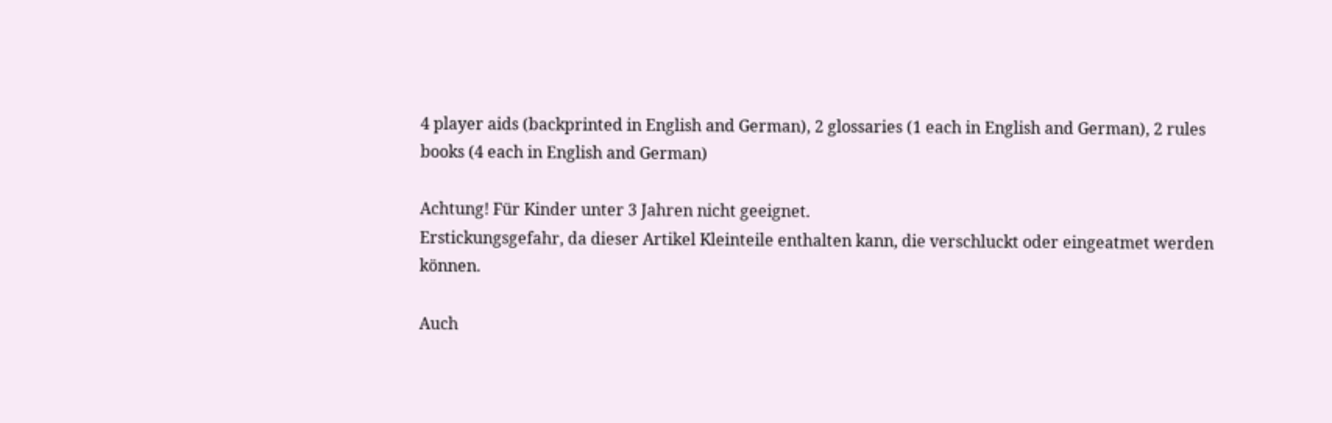4 player aids (backprinted in English and German), 2 glossaries (1 each in English and German), 2 rules books (4 each in English and German)

Achtung! Für Kinder unter 3 Jahren nicht geeignet.
Erstickungsgefahr, da dieser Artikel Kleinteile enthalten kann, die verschluckt oder eingeatmet werden können.

Auch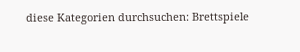diese Kategorien durchsuchen: Brettspiele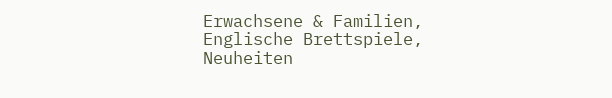Erwachsene & Familien, Englische Brettspiele, Neuheiten